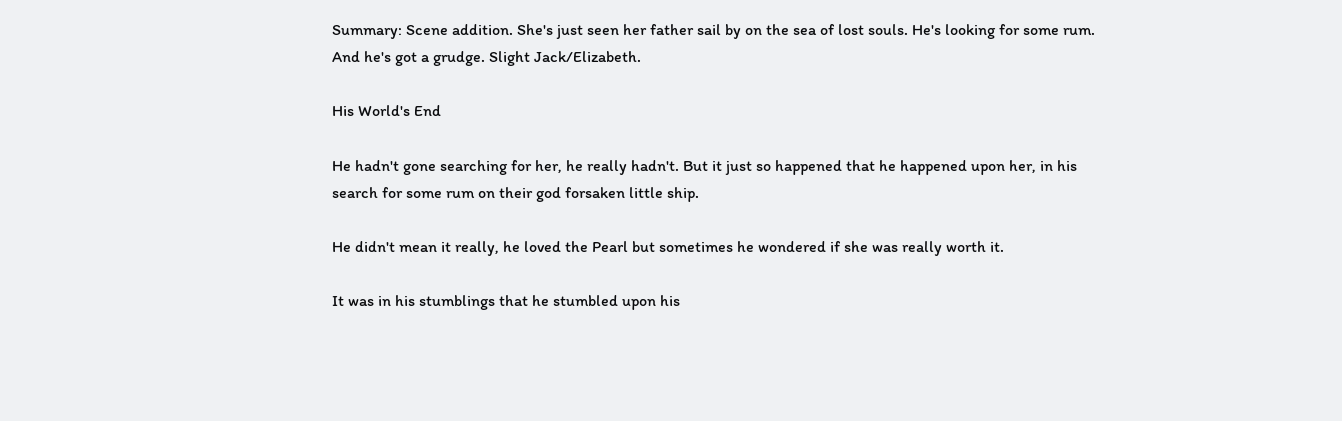Summary: Scene addition. She's just seen her father sail by on the sea of lost souls. He's looking for some rum. And he's got a grudge. Slight Jack/Elizabeth.

His World's End

He hadn't gone searching for her, he really hadn't. But it just so happened that he happened upon her, in his search for some rum on their god forsaken little ship.

He didn't mean it really, he loved the Pearl but sometimes he wondered if she was really worth it.

It was in his stumblings that he stumbled upon his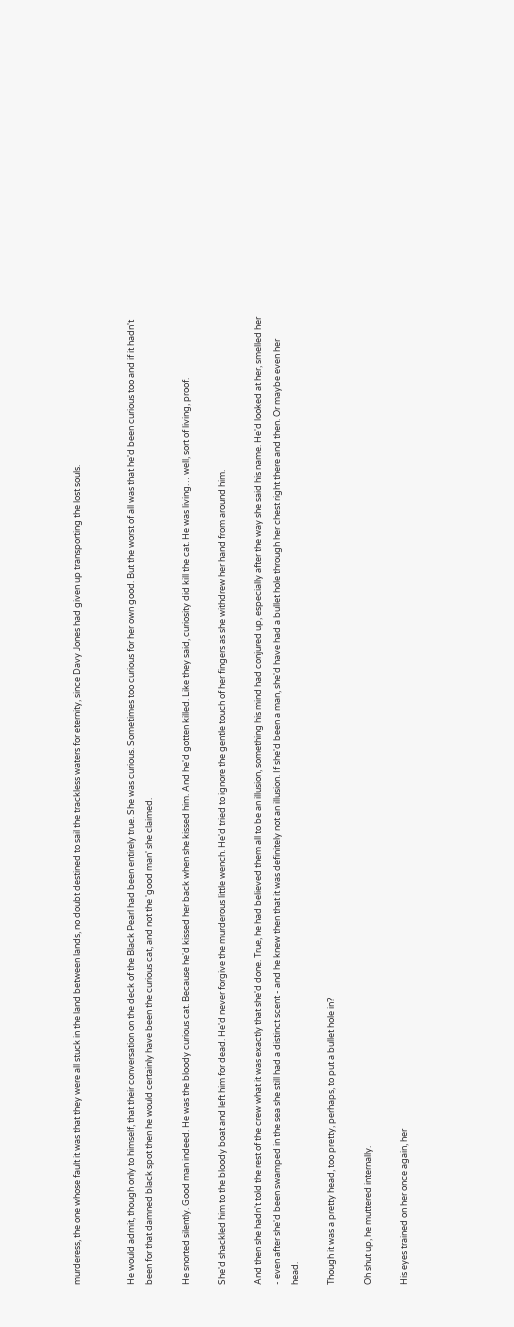murderess, the one whose fault it was that they were all stuck in the land between lands, no doubt destined to sail the trackless waters for eternity, since Davy Jones had given up transporting the lost souls.


He would admit, though only to himself, that their conversation on the deck of the Black Pearl had been entirely true. She was curious. Sometimes too curious for her own good. But the worst of all was that he'd been curious too and if it hadn't been for that damned black spot then he would certainly have been the curious cat, and not the 'good man' she claimed.

He snorted silently. Good man indeed. He was the bloody curious cat. Because he'd kissed her back when she kissed him. And he'd gotten killed. Like they said, curiosity did kill the cat. He was living… well, sort of living, proof.

She'd shackled him to the bloody boat and left him for dead. He'd never forgive the murderous little wench. He'd tried to ignore the gentle touch of her fingers as she withdrew her hand from around him.

And then she hadn't told the rest of the crew what it was exactly that she'd done. True, he had believed them all to be an illusion, something his mind had conjured up, especially after the way she said his name. He'd looked at her, smelled her - even after she'd been swamped in the sea she still had a distinct scent - and he knew then that it was definitely not an illusion. If she'd been a man, she'd have had a bullet hole through her chest right there and then. Or maybe even her head.

Though it was a pretty head, too pretty, perhaps, to put a bullet hole in?

Oh shut up, he muttered internally.

His eyes trained on her once again, her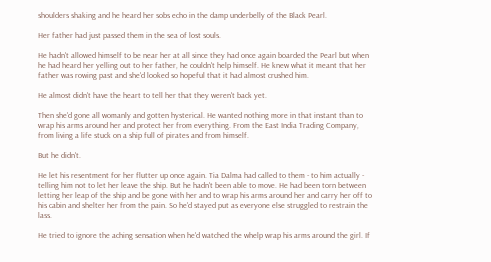shoulders shaking and he heard her sobs echo in the damp underbelly of the Black Pearl.

Her father had just passed them in the sea of lost souls.

He hadn't allowed himself to be near her at all since they had once again boarded the Pearl but when he had heard her yelling out to her father, he couldn't help himself. He knew what it meant that her father was rowing past and she'd looked so hopeful that it had almost crushed him.

He almost didn't have the heart to tell her that they weren't back yet.

Then she'd gone all womanly and gotten hysterical. He wanted nothing more in that instant than to wrap his arms around her and protect her from everything. From the East India Trading Company, from living a life stuck on a ship full of pirates and from himself.

But he didn't.

He let his resentment for her flutter up once again. Tia Dalma had called to them - to him actually - telling him not to let her leave the ship. But he hadn't been able to move. He had been torn between letting her leap of the ship and be gone with her and to wrap his arms around her and carry her off to his cabin and shelter her from the pain. So he'd stayed put as everyone else struggled to restrain the lass.

He tried to ignore the aching sensation when he'd watched the whelp wrap his arms around the girl. If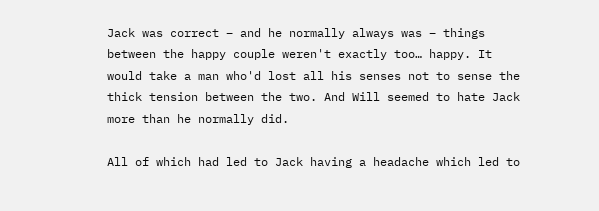Jack was correct – and he normally always was – things between the happy couple weren't exactly too… happy. It would take a man who'd lost all his senses not to sense the thick tension between the two. And Will seemed to hate Jack more than he normally did.

All of which had led to Jack having a headache which led to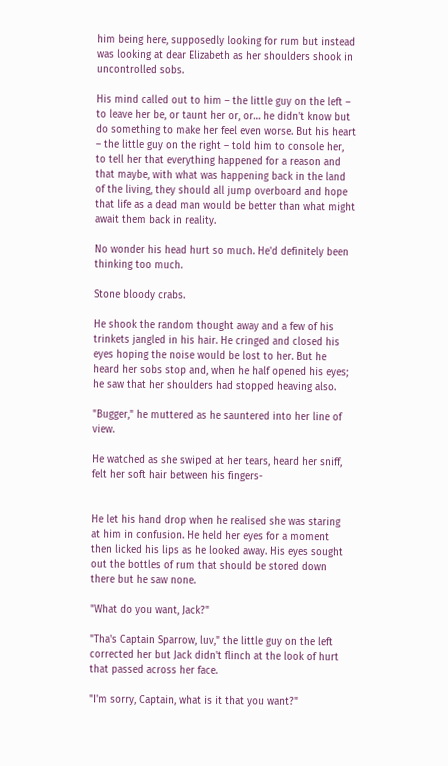him being here, supposedly looking for rum but instead was looking at dear Elizabeth as her shoulders shook in uncontrolled sobs.

His mind called out to him – the little guy on the left – to leave her be, or taunt her or, or… he didn't know but do something to make her feel even worse. But his heart – the little guy on the right – told him to console her, to tell her that everything happened for a reason and that maybe, with what was happening back in the land of the living, they should all jump overboard and hope that life as a dead man would be better than what might await them back in reality.

No wonder his head hurt so much. He'd definitely been thinking too much.

Stone bloody crabs.

He shook the random thought away and a few of his trinkets jangled in his hair. He cringed and closed his eyes hoping the noise would be lost to her. But he heard her sobs stop and, when he half opened his eyes; he saw that her shoulders had stopped heaving also.

"Bugger," he muttered as he sauntered into her line of view.

He watched as she swiped at her tears, heard her sniff, felt her soft hair between his fingers-


He let his hand drop when he realised she was staring at him in confusion. He held her eyes for a moment then licked his lips as he looked away. His eyes sought out the bottles of rum that should be stored down there but he saw none.

"What do you want, Jack?"

"Tha's Captain Sparrow, luv," the little guy on the left corrected her but Jack didn't flinch at the look of hurt that passed across her face.

"I'm sorry, Captain, what is it that you want?"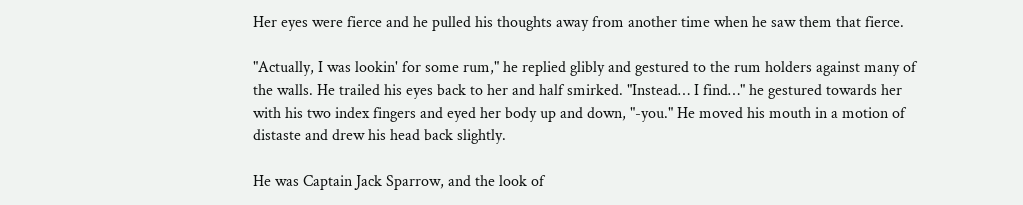Her eyes were fierce and he pulled his thoughts away from another time when he saw them that fierce.

"Actually, I was lookin' for some rum," he replied glibly and gestured to the rum holders against many of the walls. He trailed his eyes back to her and half smirked. "Instead… I find…" he gestured towards her with his two index fingers and eyed her body up and down, "-you." He moved his mouth in a motion of distaste and drew his head back slightly.

He was Captain Jack Sparrow, and the look of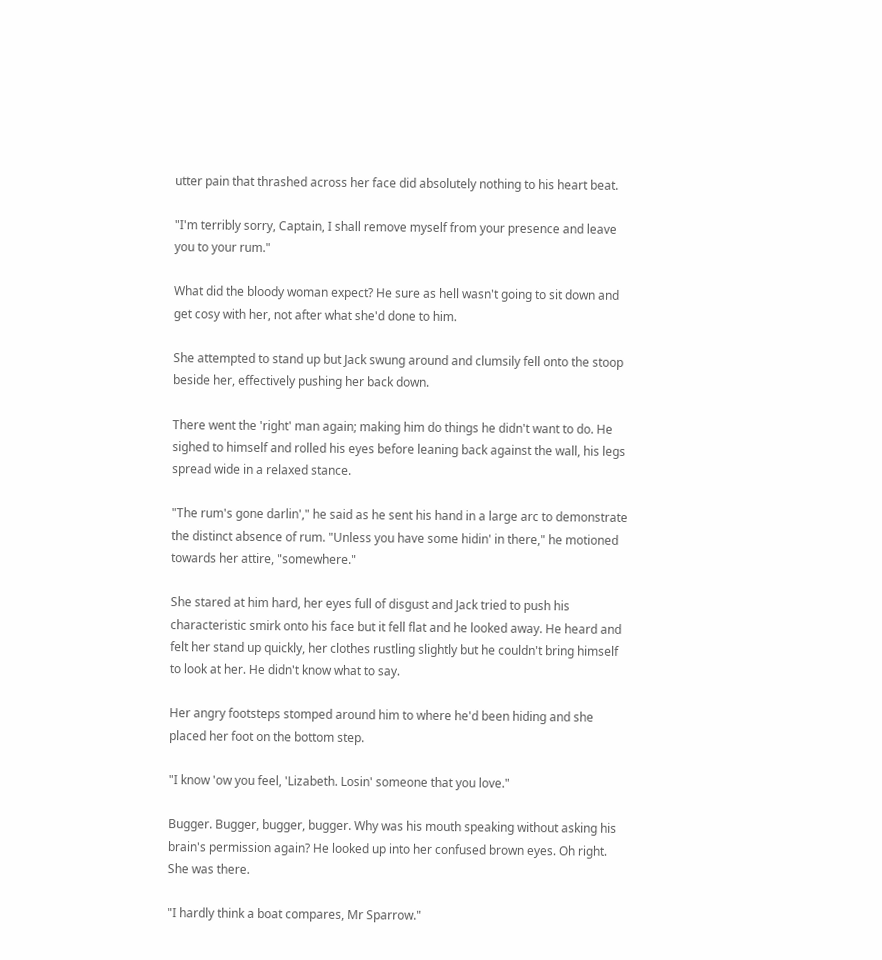utter pain that thrashed across her face did absolutely nothing to his heart beat.

"I'm terribly sorry, Captain, I shall remove myself from your presence and leave you to your rum."

What did the bloody woman expect? He sure as hell wasn't going to sit down and get cosy with her, not after what she'd done to him.

She attempted to stand up but Jack swung around and clumsily fell onto the stoop beside her, effectively pushing her back down.

There went the 'right' man again; making him do things he didn't want to do. He sighed to himself and rolled his eyes before leaning back against the wall, his legs spread wide in a relaxed stance.

"The rum's gone darlin'," he said as he sent his hand in a large arc to demonstrate the distinct absence of rum. "Unless you have some hidin' in there," he motioned towards her attire, "somewhere."

She stared at him hard, her eyes full of disgust and Jack tried to push his characteristic smirk onto his face but it fell flat and he looked away. He heard and felt her stand up quickly, her clothes rustling slightly but he couldn't bring himself to look at her. He didn't know what to say.

Her angry footsteps stomped around him to where he'd been hiding and she placed her foot on the bottom step.

"I know 'ow you feel, 'Lizabeth. Losin' someone that you love."

Bugger. Bugger, bugger, bugger. Why was his mouth speaking without asking his brain's permission again? He looked up into her confused brown eyes. Oh right. She was there.

"I hardly think a boat compares, Mr Sparrow."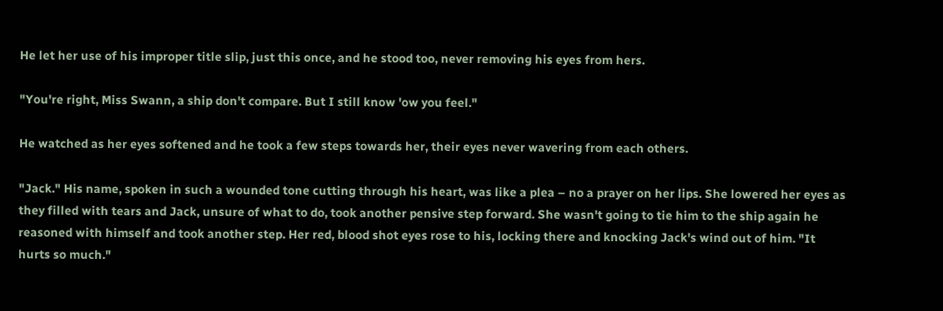He let her use of his improper title slip, just this once, and he stood too, never removing his eyes from hers.

"You're right, Miss Swann, a ship don't compare. But I still know 'ow you feel."

He watched as her eyes softened and he took a few steps towards her, their eyes never wavering from each others.

"Jack." His name, spoken in such a wounded tone cutting through his heart, was like a plea – no a prayer on her lips. She lowered her eyes as they filled with tears and Jack, unsure of what to do, took another pensive step forward. She wasn't going to tie him to the ship again he reasoned with himself and took another step. Her red, blood shot eyes rose to his, locking there and knocking Jack's wind out of him. "It hurts so much."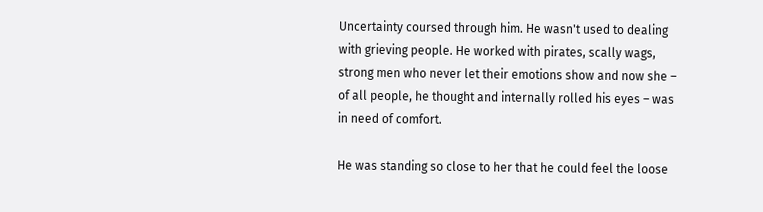Uncertainty coursed through him. He wasn't used to dealing with grieving people. He worked with pirates, scally wags, strong men who never let their emotions show and now she – of all people, he thought and internally rolled his eyes – was in need of comfort.

He was standing so close to her that he could feel the loose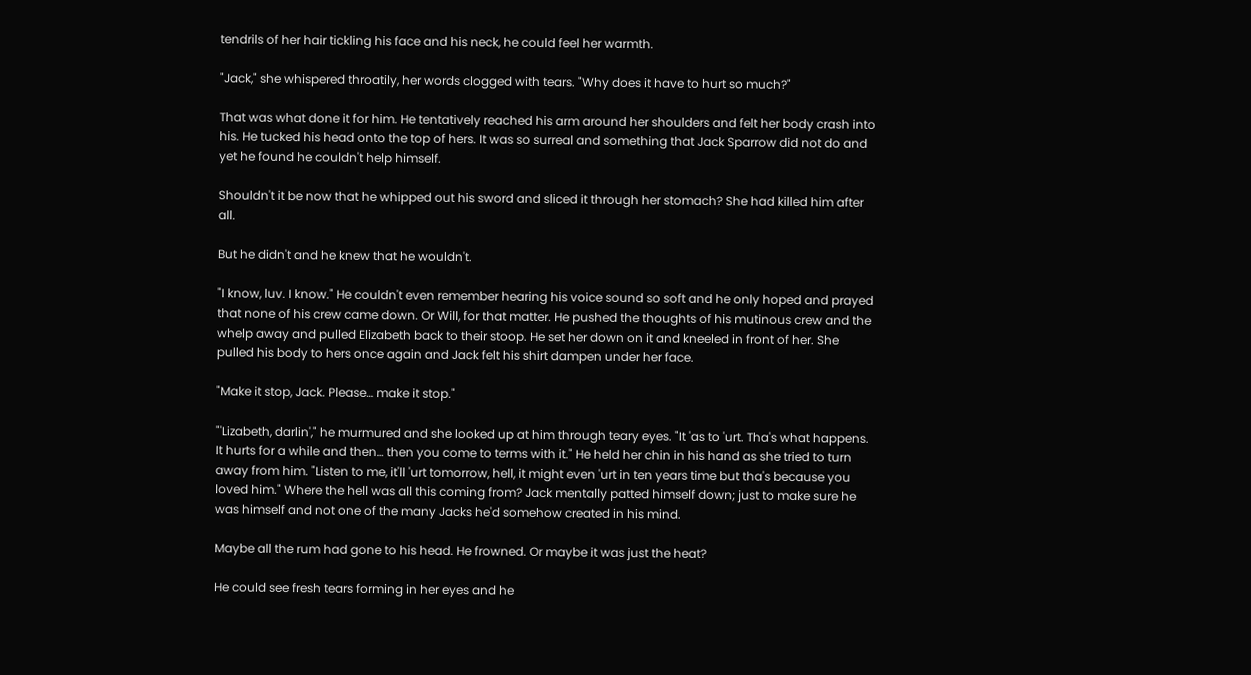tendrils of her hair tickling his face and his neck, he could feel her warmth.

"Jack," she whispered throatily, her words clogged with tears. "Why does it have to hurt so much?"

That was what done it for him. He tentatively reached his arm around her shoulders and felt her body crash into his. He tucked his head onto the top of hers. It was so surreal and something that Jack Sparrow did not do and yet he found he couldn't help himself.

Shouldn't it be now that he whipped out his sword and sliced it through her stomach? She had killed him after all.

But he didn't and he knew that he wouldn't.

"I know, luv. I know." He couldn't even remember hearing his voice sound so soft and he only hoped and prayed that none of his crew came down. Or Will, for that matter. He pushed the thoughts of his mutinous crew and the whelp away and pulled Elizabeth back to their stoop. He set her down on it and kneeled in front of her. She pulled his body to hers once again and Jack felt his shirt dampen under her face.

"Make it stop, Jack. Please… make it stop."

"'Lizabeth, darlin'," he murmured and she looked up at him through teary eyes. "It 'as to 'urt. Tha's what happens. It hurts for a while and then… then you come to terms with it." He held her chin in his hand as she tried to turn away from him. "Listen to me, it'll 'urt tomorrow, hell, it might even 'urt in ten years time but tha's because you loved him." Where the hell was all this coming from? Jack mentally patted himself down; just to make sure he was himself and not one of the many Jacks he'd somehow created in his mind.

Maybe all the rum had gone to his head. He frowned. Or maybe it was just the heat?

He could see fresh tears forming in her eyes and he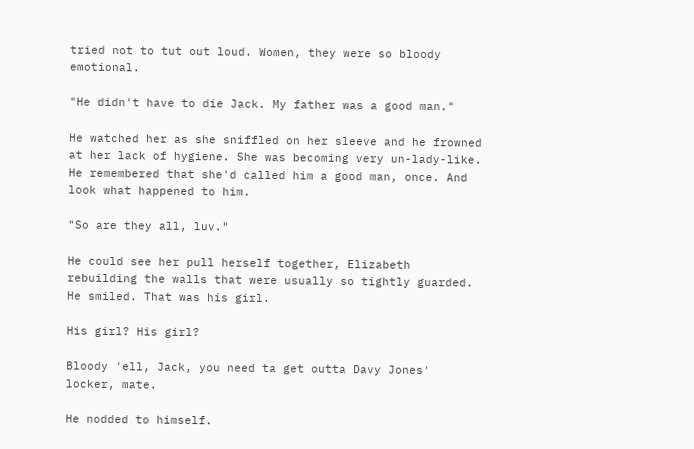tried not to tut out loud. Women, they were so bloody emotional.

"He didn't have to die Jack. My father was a good man."

He watched her as she sniffled on her sleeve and he frowned at her lack of hygiene. She was becoming very un-lady-like. He remembered that she'd called him a good man, once. And look what happened to him.

"So are they all, luv."

He could see her pull herself together, Elizabeth rebuilding the walls that were usually so tightly guarded. He smiled. That was his girl.

His girl? His girl?

Bloody 'ell, Jack, you need ta get outta Davy Jones' locker, mate.

He nodded to himself.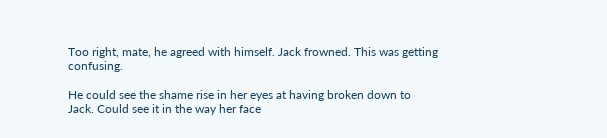Too right, mate, he agreed with himself. Jack frowned. This was getting confusing.

He could see the shame rise in her eyes at having broken down to Jack. Could see it in the way her face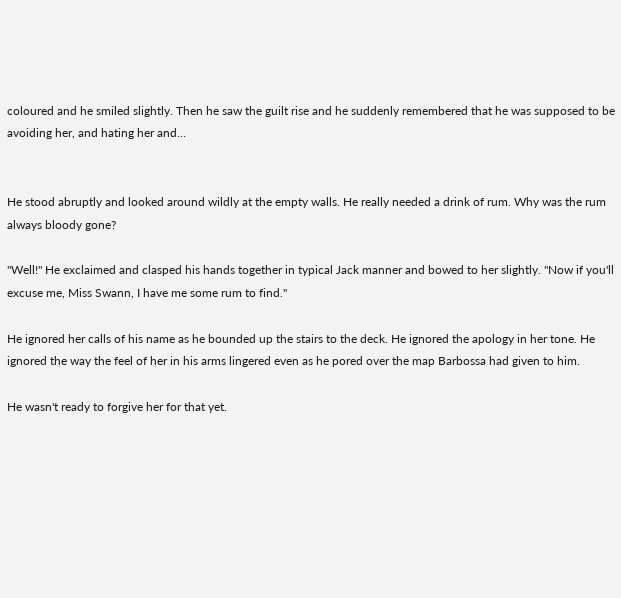coloured and he smiled slightly. Then he saw the guilt rise and he suddenly remembered that he was supposed to be avoiding her, and hating her and…


He stood abruptly and looked around wildly at the empty walls. He really needed a drink of rum. Why was the rum always bloody gone?

"Well!" He exclaimed and clasped his hands together in typical Jack manner and bowed to her slightly. "Now if you'll excuse me, Miss Swann, I have me some rum to find."

He ignored her calls of his name as he bounded up the stairs to the deck. He ignored the apology in her tone. He ignored the way the feel of her in his arms lingered even as he pored over the map Barbossa had given to him.

He wasn't ready to forgive her for that yet.